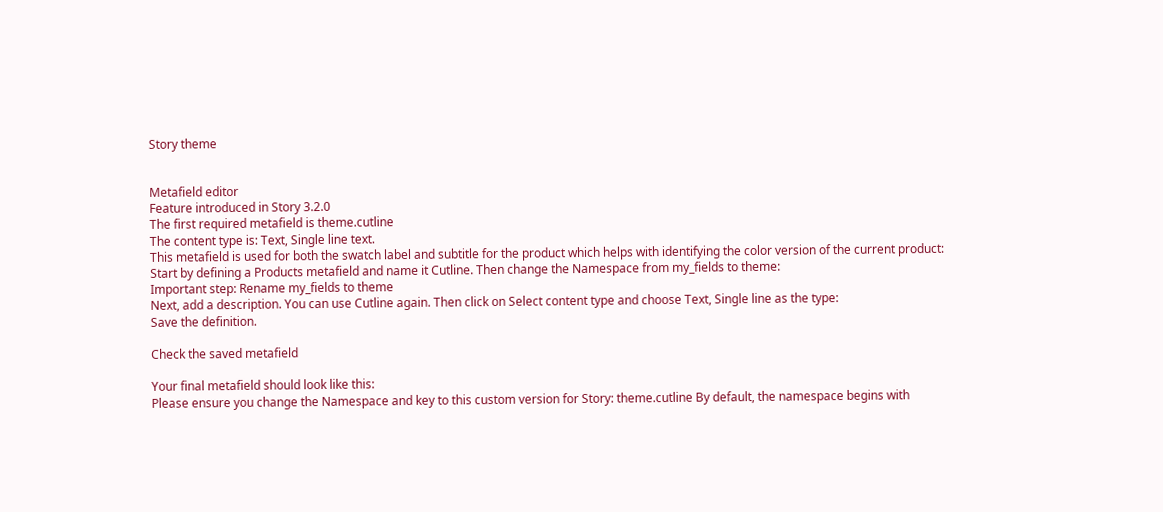Story theme


Metafield editor
Feature introduced in Story 3.2.0
The first required metafield is theme.cutline
The content type is: Text, Single line text.
This metafield is used for both the swatch label and subtitle for the product which helps with identifying the color version of the current product:
Start by defining a Products metafield and name it Cutline. Then change the Namespace from my_fields to theme:
Important step: Rename my_fields to theme
Next, add a description. You can use Cutline again. Then click on Select content type and choose Text, Single line as the type:
Save the definition.

Check the saved metafield

Your final metafield should look like this:
Please ensure you change the Namespace and key to this custom version for Story: theme.cutline By default, the namespace begins with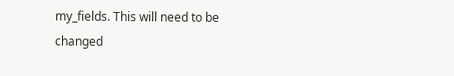my_fields. This will need to be changed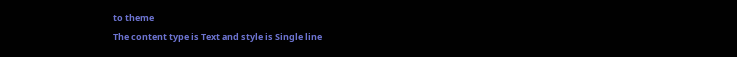to theme
The content type is Text and style is Single line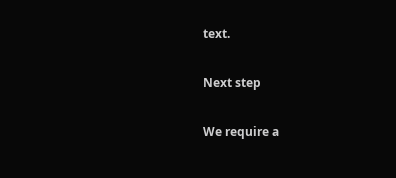text.

Next step

We require a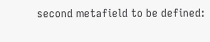second metafield to be defined: